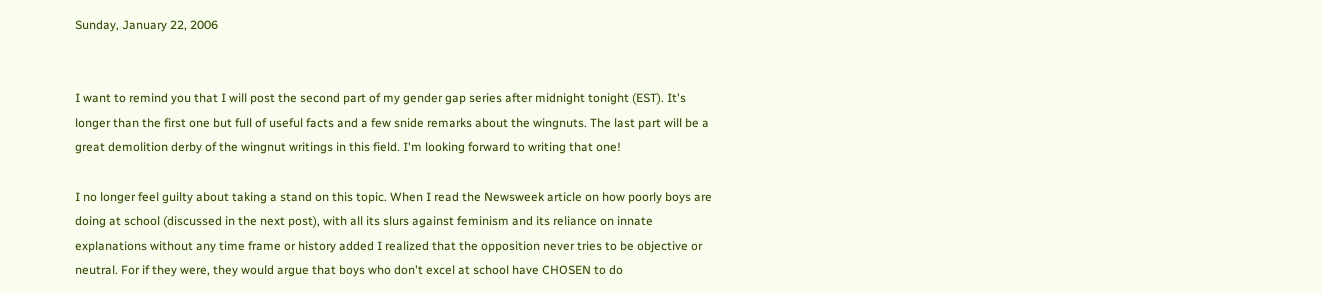Sunday, January 22, 2006


I want to remind you that I will post the second part of my gender gap series after midnight tonight (EST). It's longer than the first one but full of useful facts and a few snide remarks about the wingnuts. The last part will be a great demolition derby of the wingnut writings in this field. I'm looking forward to writing that one!

I no longer feel guilty about taking a stand on this topic. When I read the Newsweek article on how poorly boys are doing at school (discussed in the next post), with all its slurs against feminism and its reliance on innate explanations without any time frame or history added I realized that the opposition never tries to be objective or neutral. For if they were, they would argue that boys who don't excel at school have CHOSEN to do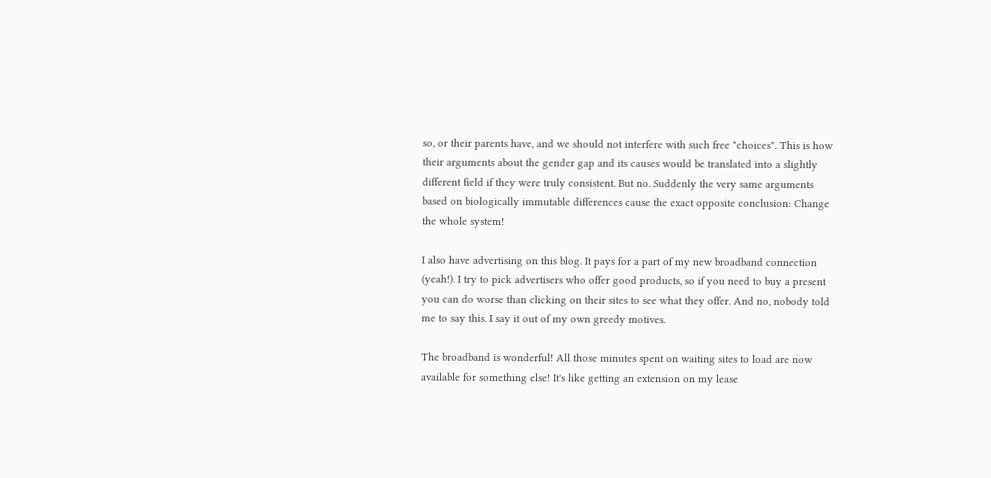so, or their parents have, and we should not interfere with such free "choices". This is how their arguments about the gender gap and its causes would be translated into a slightly different field if they were truly consistent. But no. Suddenly the very same arguments based on biologically immutable differences cause the exact opposite conclusion: Change the whole system!

I also have advertising on this blog. It pays for a part of my new broadband connection (yeah!). I try to pick advertisers who offer good products, so if you need to buy a present you can do worse than clicking on their sites to see what they offer. And no, nobody told me to say this. I say it out of my own greedy motives.

The broadband is wonderful! All those minutes spent on waiting sites to load are now available for something else! It's like getting an extension on my lease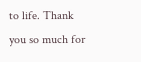to life. Thank you so much for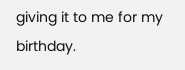giving it to me for my birthday.